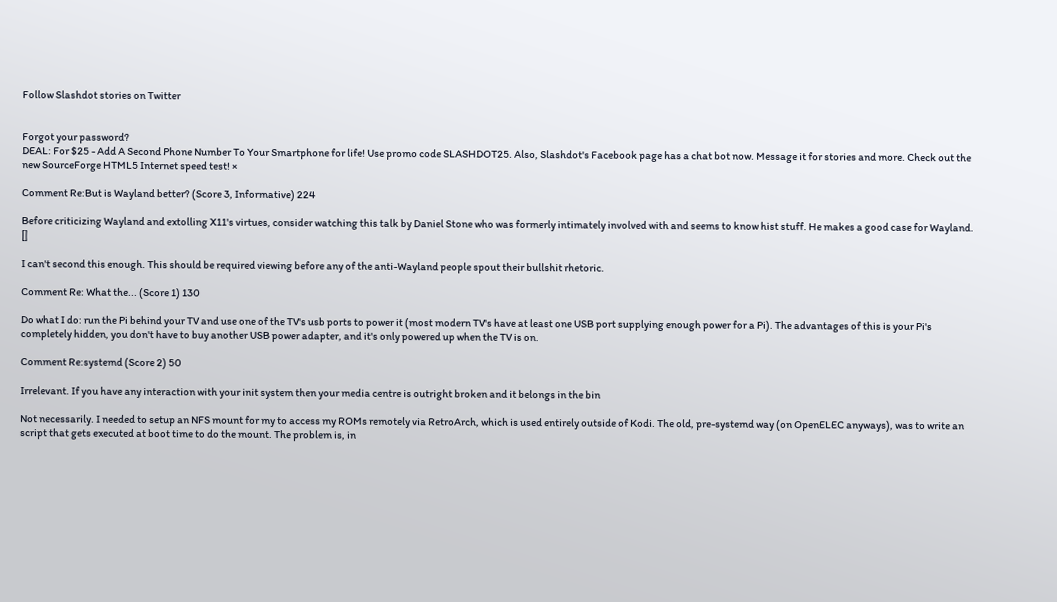Follow Slashdot stories on Twitter


Forgot your password?
DEAL: For $25 - Add A Second Phone Number To Your Smartphone for life! Use promo code SLASHDOT25. Also, Slashdot's Facebook page has a chat bot now. Message it for stories and more. Check out the new SourceForge HTML5 Internet speed test! ×

Comment Re:But is Wayland better? (Score 3, Informative) 224

Before criticizing Wayland and extolling X11's virtues, consider watching this talk by Daniel Stone who was formerly intimately involved with and seems to know hist stuff. He makes a good case for Wayland. []

I can't second this enough. This should be required viewing before any of the anti-Wayland people spout their bullshit rhetoric.

Comment Re: What the... (Score 1) 130

Do what I do: run the Pi behind your TV and use one of the TV's usb ports to power it (most modern TV's have at least one USB port supplying enough power for a Pi). The advantages of this is your Pi's completely hidden, you don't have to buy another USB power adapter, and it's only powered up when the TV is on.

Comment Re:systemd (Score 2) 50

Irrelevant. If you have any interaction with your init system then your media centre is outright broken and it belongs in the bin

Not necessarily. I needed to setup an NFS mount for my to access my ROMs remotely via RetroArch, which is used entirely outside of Kodi. The old, pre-systemd way (on OpenELEC anyways), was to write an script that gets executed at boot time to do the mount. The problem is, in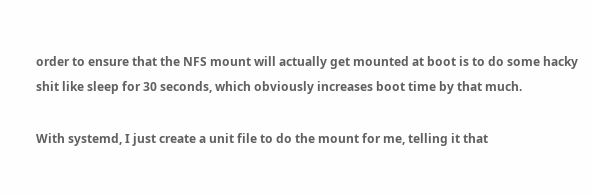order to ensure that the NFS mount will actually get mounted at boot is to do some hacky shit like sleep for 30 seconds, which obviously increases boot time by that much.

With systemd, I just create a unit file to do the mount for me, telling it that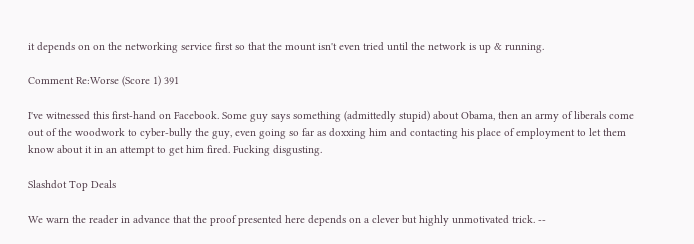it depends on on the networking service first so that the mount isn't even tried until the network is up & running.

Comment Re:Worse (Score 1) 391

I've witnessed this first-hand on Facebook. Some guy says something (admittedly stupid) about Obama, then an army of liberals come out of the woodwork to cyber-bully the guy, even going so far as doxxing him and contacting his place of employment to let them know about it in an attempt to get him fired. Fucking disgusting.

Slashdot Top Deals

We warn the reader in advance that the proof presented here depends on a clever but highly unmotivated trick. --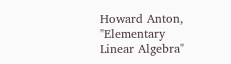Howard Anton, "Elementary Linear Algebra"